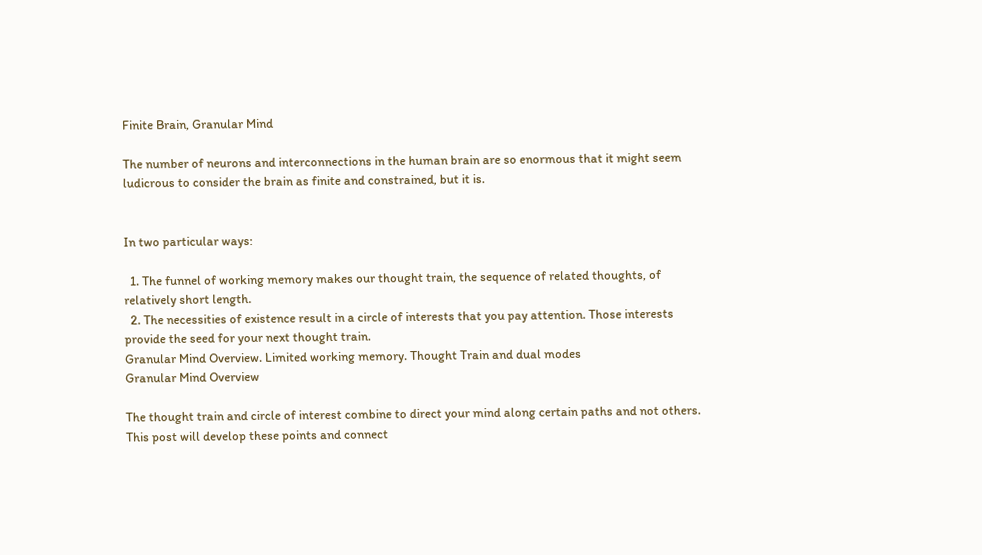Finite Brain, Granular Mind

The number of neurons and interconnections in the human brain are so enormous that it might seem ludicrous to consider the brain as finite and constrained, but it is.


In two particular ways:

  1. The funnel of working memory makes our thought train, the sequence of related thoughts, of relatively short length.
  2. The necessities of existence result in a circle of interests that you pay attention. Those interests provide the seed for your next thought train.
Granular Mind Overview. Limited working memory. Thought Train and dual modes
Granular Mind Overview

The thought train and circle of interest combine to direct your mind along certain paths and not others. This post will develop these points and connect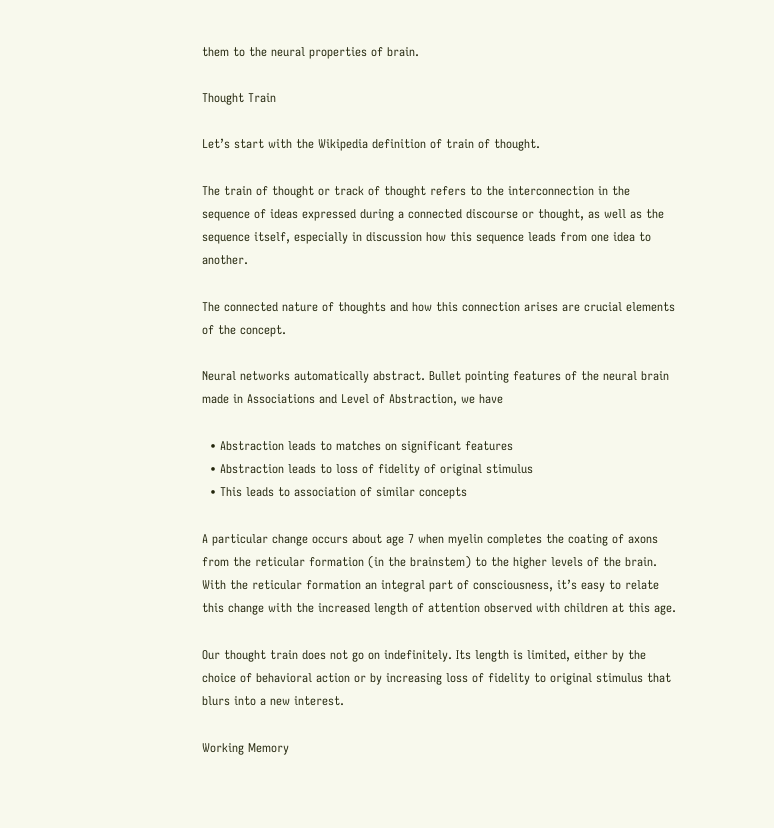them to the neural properties of brain.

Thought Train

Let’s start with the Wikipedia definition of train of thought.

The train of thought or track of thought refers to the interconnection in the sequence of ideas expressed during a connected discourse or thought, as well as the sequence itself, especially in discussion how this sequence leads from one idea to another.

The connected nature of thoughts and how this connection arises are crucial elements of the concept.

Neural networks automatically abstract. Bullet pointing features of the neural brain made in Associations and Level of Abstraction, we have

  • Abstraction leads to matches on significant features
  • Abstraction leads to loss of fidelity of original stimulus
  • This leads to association of similar concepts

A particular change occurs about age 7 when myelin completes the coating of axons from the reticular formation (in the brainstem) to the higher levels of the brain. With the reticular formation an integral part of consciousness, it’s easy to relate this change with the increased length of attention observed with children at this age.

Our thought train does not go on indefinitely. Its length is limited, either by the choice of behavioral action or by increasing loss of fidelity to original stimulus that blurs into a new interest.

Working Memory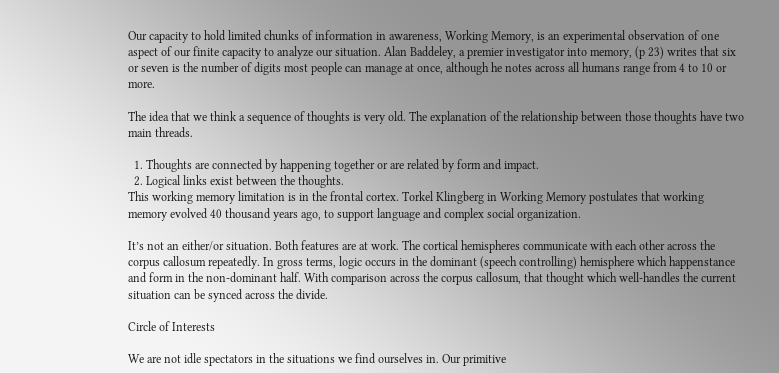Our capacity to hold limited chunks of information in awareness, Working Memory, is an experimental observation of one aspect of our finite capacity to analyze our situation. Alan Baddeley, a premier investigator into memory, (p 23) writes that six or seven is the number of digits most people can manage at once, although he notes across all humans range from 4 to 10 or more.

The idea that we think a sequence of thoughts is very old. The explanation of the relationship between those thoughts have two main threads.

  1. Thoughts are connected by happening together or are related by form and impact.
  2. Logical links exist between the thoughts.
This working memory limitation is in the frontal cortex. Torkel Klingberg in Working Memory postulates that working memory evolved 40 thousand years ago, to support language and complex social organization.

It’s not an either/or situation. Both features are at work. The cortical hemispheres communicate with each other across the corpus callosum repeatedly. In gross terms, logic occurs in the dominant (speech controlling) hemisphere which happenstance and form in the non-dominant half. With comparison across the corpus callosum, that thought which well-handles the current situation can be synced across the divide.

Circle of Interests

We are not idle spectators in the situations we find ourselves in. Our primitive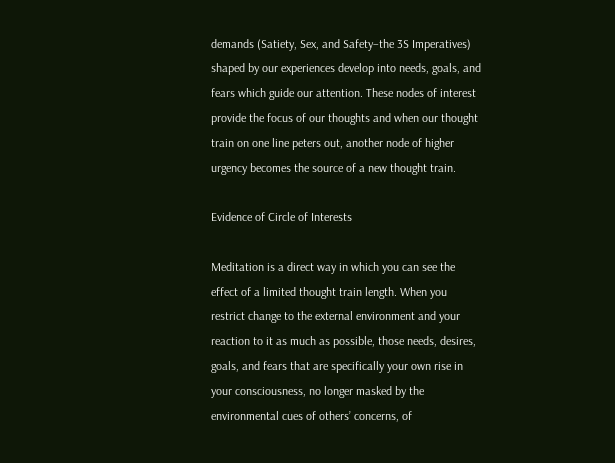demands (Satiety, Sex, and Safety–the 3S Imperatives) shaped by our experiences develop into needs, goals, and fears which guide our attention. These nodes of interest provide the focus of our thoughts and when our thought train on one line peters out, another node of higher urgency becomes the source of a new thought train.

Evidence of Circle of Interests

Meditation is a direct way in which you can see the effect of a limited thought train length. When you restrict change to the external environment and your reaction to it as much as possible, those needs, desires, goals, and fears that are specifically your own rise in your consciousness, no longer masked by the environmental cues of others’ concerns, of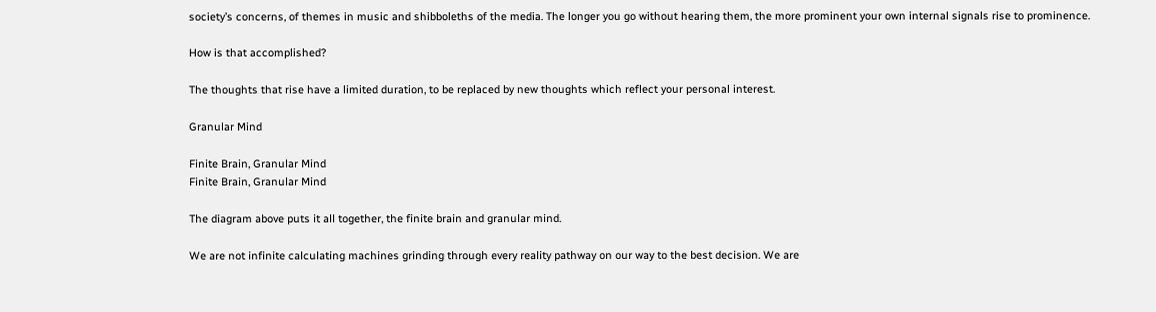society’s concerns, of themes in music and shibboleths of the media. The longer you go without hearing them, the more prominent your own internal signals rise to prominence.

How is that accomplished?

The thoughts that rise have a limited duration, to be replaced by new thoughts which reflect your personal interest.

Granular Mind

Finite Brain, Granular Mind
Finite Brain, Granular Mind

The diagram above puts it all together, the finite brain and granular mind.

We are not infinite calculating machines grinding through every reality pathway on our way to the best decision. We are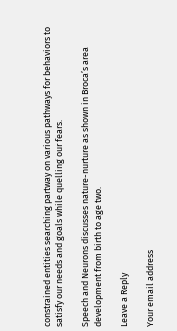constrained entities searching partway on various pathways for behaviors to satisfy our needs and goals while quelling our fears.

Speech and Neurons discusses nature-nurture as shown in Broca’s area development from birth to age two.

Leave a Reply

Your email address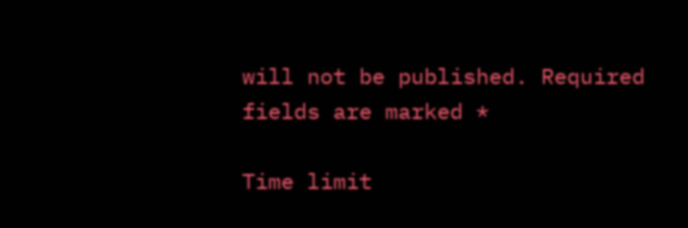will not be published. Required fields are marked *

Time limit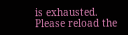is exhausted. Please reload the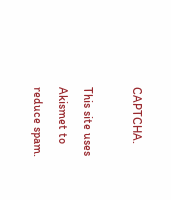CAPTCHA.

This site uses Akismet to reduce spam.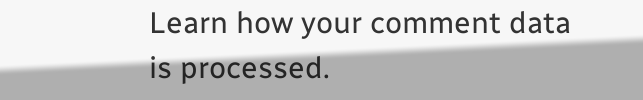Learn how your comment data is processed.